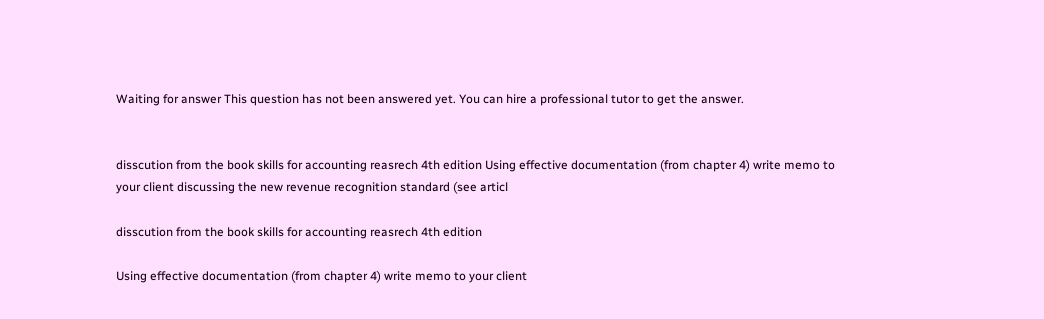Waiting for answer This question has not been answered yet. You can hire a professional tutor to get the answer.


disscution from the book skills for accounting reasrech 4th edition Using effective documentation (from chapter 4) write memo to your client discussing the new revenue recognition standard (see articl

disscution from the book skills for accounting reasrech 4th edition

Using effective documentation (from chapter 4) write memo to your client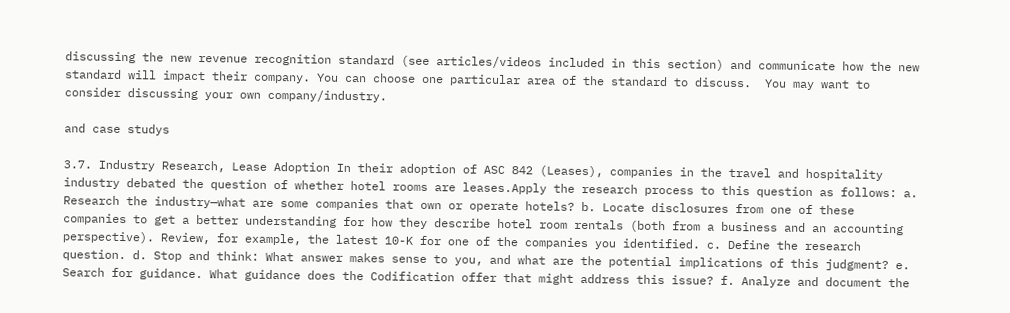discussing the new revenue recognition standard (see articles/videos included in this section) and communicate how the new standard will impact their company. You can choose one particular area of the standard to discuss.  You may want to consider discussing your own company/industry.

and case studys

3.7. Industry Research, Lease Adoption In their adoption of ASC 842 (Leases), companies in the travel and hospitality industry debated the question of whether hotel rooms are leases.Apply the research process to this question as follows: a. Research the industry—what are some companies that own or operate hotels? b. Locate disclosures from one of these companies to get a better understanding for how they describe hotel room rentals (both from a business and an accounting perspective). Review, for example, the latest 10-K for one of the companies you identified. c. Define the research question. d. Stop and think: What answer makes sense to you, and what are the potential implications of this judgment? e. Search for guidance. What guidance does the Codification offer that might address this issue? f. Analyze and document the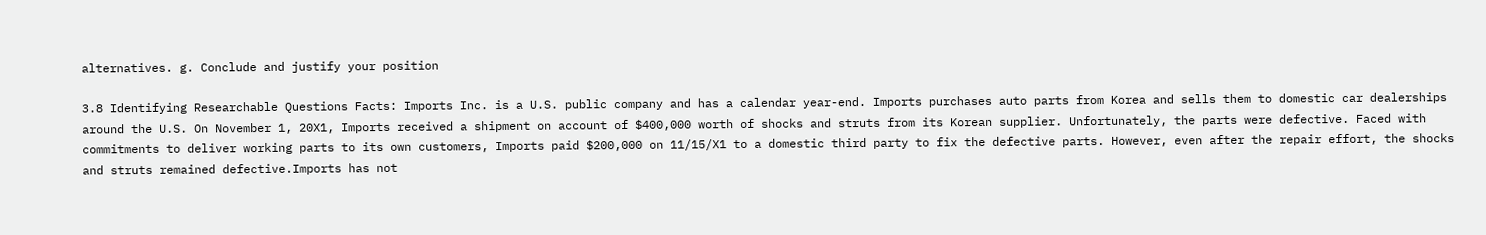alternatives. g. Conclude and justify your position

3.8 Identifying Researchable Questions Facts: Imports Inc. is a U.S. public company and has a calendar year-end. Imports purchases auto parts from Korea and sells them to domestic car dealerships around the U.S. On November 1, 20X1, Imports received a shipment on account of $400,000 worth of shocks and struts from its Korean supplier. Unfortunately, the parts were defective. Faced with commitments to deliver working parts to its own customers, Imports paid $200,000 on 11/15/X1 to a domestic third party to fix the defective parts. However, even after the repair effort, the shocks and struts remained defective.Imports has not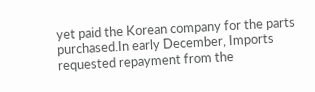yet paid the Korean company for the parts purchased.In early December, Imports requested repayment from the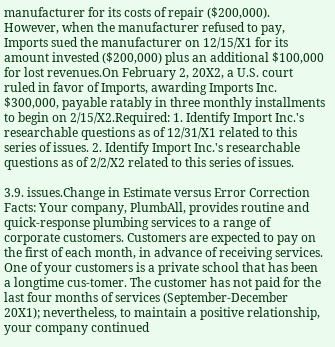manufacturer for its costs of repair ($200,000). However, when the manufacturer refused to pay, Imports sued the manufacturer on 12/15/X1 for its amount invested ($200,000) plus an additional $100,000 for lost revenues.On February 2, 20X2, a U.S. court ruled in favor of Imports, awarding Imports Inc. $300,000, payable ratably in three monthly installments to begin on 2/15/X2.Required: 1. Identify Import Inc.'s researchable questions as of 12/31/X1 related to this series of issues. 2. Identify Import Inc.'s researchable questions as of 2/2/X2 related to this series of issues.

3.9. issues.Change in Estimate versus Error Correction Facts: Your company, PlumbAll, provides routine and quick-response plumbing services to a range of corporate customers. Customers are expected to pay on the first of each month, in advance of receiving services. One of your customers is a private school that has been a longtime cus-tomer. The customer has not paid for the last four months of services (September-December 20X1); nevertheless, to maintain a positive relationship, your company continued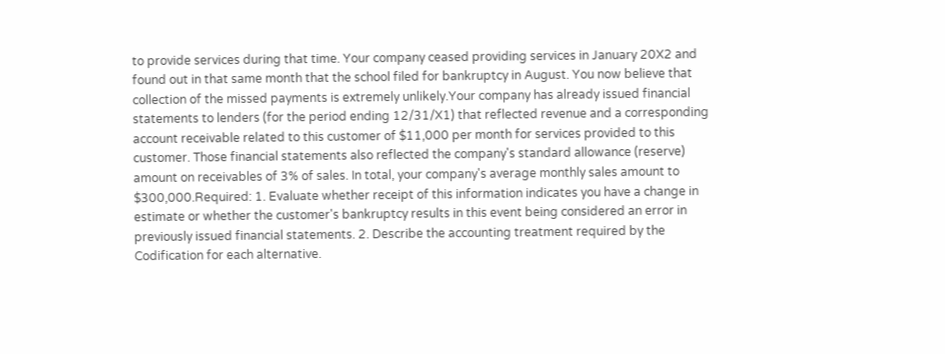to provide services during that time. Your company ceased providing services in January 20X2 and found out in that same month that the school filed for bankruptcy in August. You now believe that collection of the missed payments is extremely unlikely.Your company has already issued financial statements to lenders (for the period ending 12/31/X1) that reflected revenue and a corresponding account receivable related to this customer of $11,000 per month for services provided to this customer. Those financial statements also reflected the company's standard allowance (reserve) amount on receivables of 3% of sales. In total, your company's average monthly sales amount to $300,000.Required: 1. Evaluate whether receipt of this information indicates you have a change in estimate or whether the customer's bankruptcy results in this event being considered an error in previously issued financial statements. 2. Describe the accounting treatment required by the Codification for each alternative.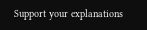Support your explanations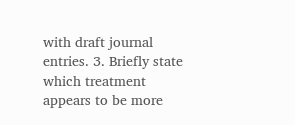with draft journal entries. 3. Briefly state which treatment appears to be more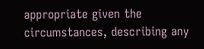appropriate given the circumstances, describing any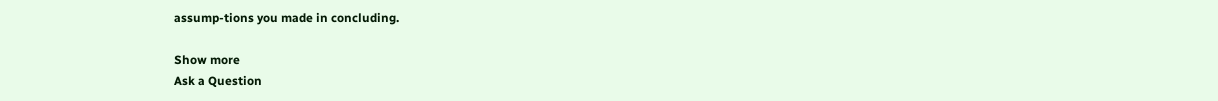assump-tions you made in concluding.

Show more
Ask a Question